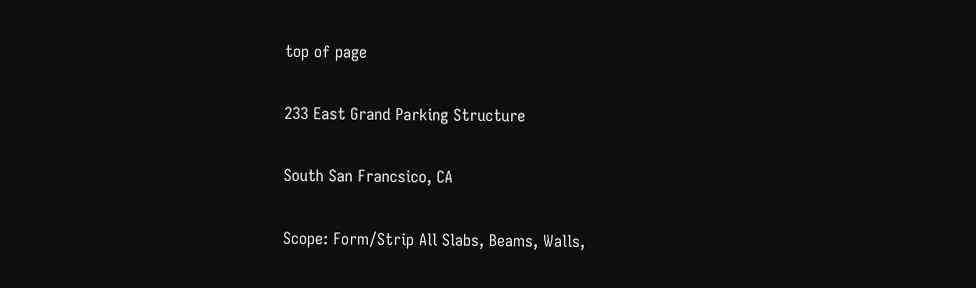top of page

233 East Grand Parking Structure

South San Francsico, CA

Scope: Form/Strip All Slabs, Beams, Walls,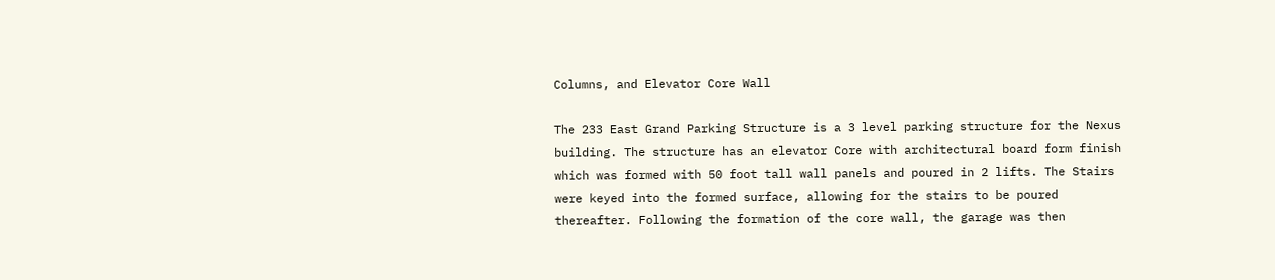Columns, and Elevator Core Wall

The 233 East Grand Parking Structure is a 3 level parking structure for the Nexus building. The structure has an elevator Core with architectural board form finish which was formed with 50 foot tall wall panels and poured in 2 lifts. The Stairs were keyed into the formed surface, allowing for the stairs to be poured thereafter. Following the formation of the core wall, the garage was then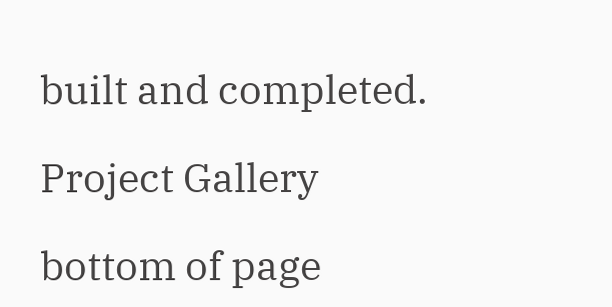built and completed.

Project Gallery

bottom of page